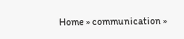Home » communication »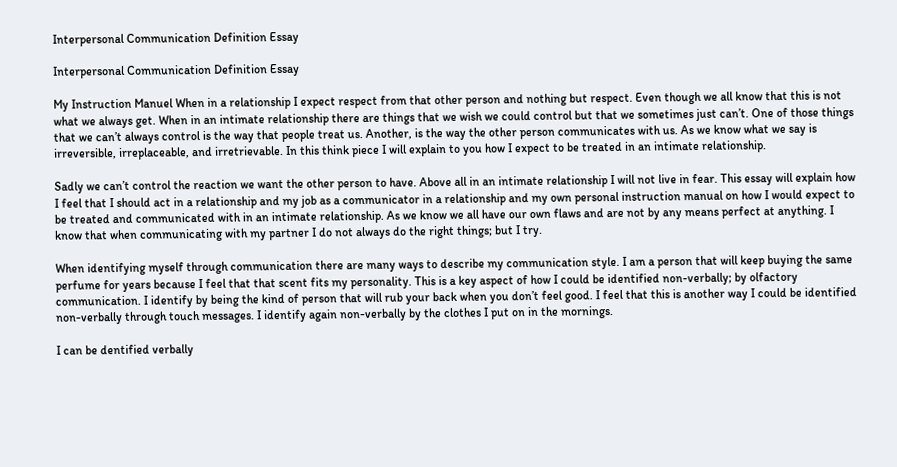Interpersonal Communication Definition Essay

Interpersonal Communication Definition Essay

My Instruction Manuel When in a relationship I expect respect from that other person and nothing but respect. Even though we all know that this is not what we always get. When in an intimate relationship there are things that we wish we could control but that we sometimes just can’t. One of those things that we can’t always control is the way that people treat us. Another, is the way the other person communicates with us. As we know what we say is irreversible, irreplaceable, and irretrievable. In this think piece I will explain to you how I expect to be treated in an intimate relationship.

Sadly we can’t control the reaction we want the other person to have. Above all in an intimate relationship I will not live in fear. This essay will explain how I feel that I should act in a relationship and my job as a communicator in a relationship and my own personal instruction manual on how I would expect to be treated and communicated with in an intimate relationship. As we know we all have our own flaws and are not by any means perfect at anything. I know that when communicating with my partner I do not always do the right things; but I try.

When identifying myself through communication there are many ways to describe my communication style. I am a person that will keep buying the same perfume for years because I feel that that scent fits my personality. This is a key aspect of how I could be identified non-verbally; by olfactory communication. I identify by being the kind of person that will rub your back when you don’t feel good. I feel that this is another way I could be identified non-verbally through touch messages. I identify again non-verbally by the clothes I put on in the mornings.

I can be dentified verbally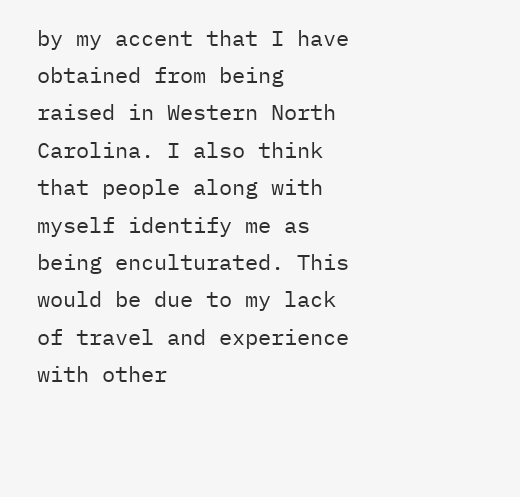by my accent that I have obtained from being raised in Western North Carolina. I also think that people along with myself identify me as being enculturated. This would be due to my lack of travel and experience with other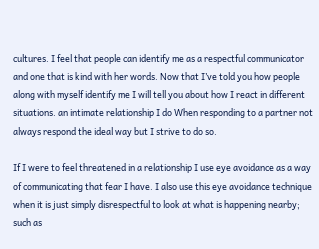cultures. I feel that people can identify me as a respectful communicator and one that is kind with her words. Now that I’ve told you how people along with myself identify me I will tell you about how I react in different situations. an intimate relationship I do When responding to a partner not always respond the ideal way but I strive to do so.

If I were to feel threatened in a relationship I use eye avoidance as a way of communicating that fear I have. I also use this eye avoidance technique when it is just simply disrespectful to look at what is happening nearby; such as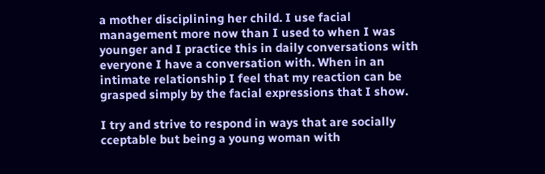a mother disciplining her child. I use facial management more now than I used to when I was younger and I practice this in daily conversations with everyone I have a conversation with. When in an intimate relationship I feel that my reaction can be grasped simply by the facial expressions that I show.

I try and strive to respond in ways that are socially cceptable but being a young woman with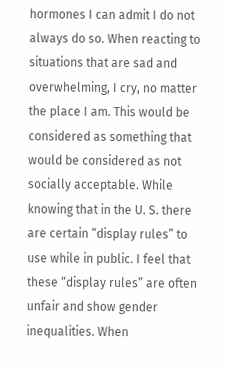hormones I can admit I do not always do so. When reacting to situations that are sad and overwhelming, I cry, no matter the place I am. This would be considered as something that would be considered as not socially acceptable. While knowing that in the U. S. there are certain “display rules” to use while in public. I feel that these “display rules” are often unfair and show gender inequalities. When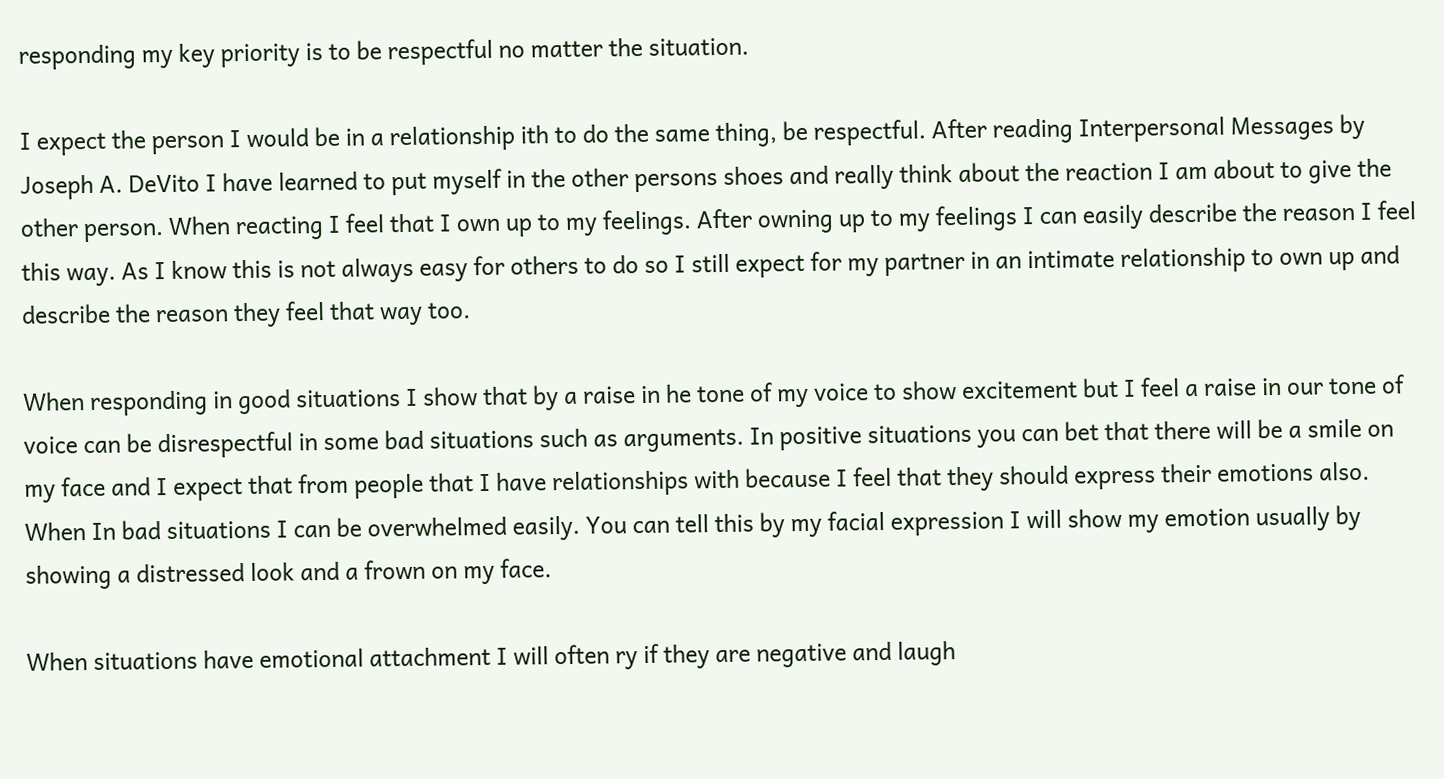responding my key priority is to be respectful no matter the situation.

I expect the person I would be in a relationship ith to do the same thing, be respectful. After reading Interpersonal Messages by Joseph A. DeVito I have learned to put myself in the other persons shoes and really think about the reaction I am about to give the other person. When reacting I feel that I own up to my feelings. After owning up to my feelings I can easily describe the reason I feel this way. As I know this is not always easy for others to do so I still expect for my partner in an intimate relationship to own up and describe the reason they feel that way too.

When responding in good situations I show that by a raise in he tone of my voice to show excitement but I feel a raise in our tone of voice can be disrespectful in some bad situations such as arguments. In positive situations you can bet that there will be a smile on my face and I expect that from people that I have relationships with because I feel that they should express their emotions also. When In bad situations I can be overwhelmed easily. You can tell this by my facial expression I will show my emotion usually by showing a distressed look and a frown on my face.

When situations have emotional attachment I will often ry if they are negative and laugh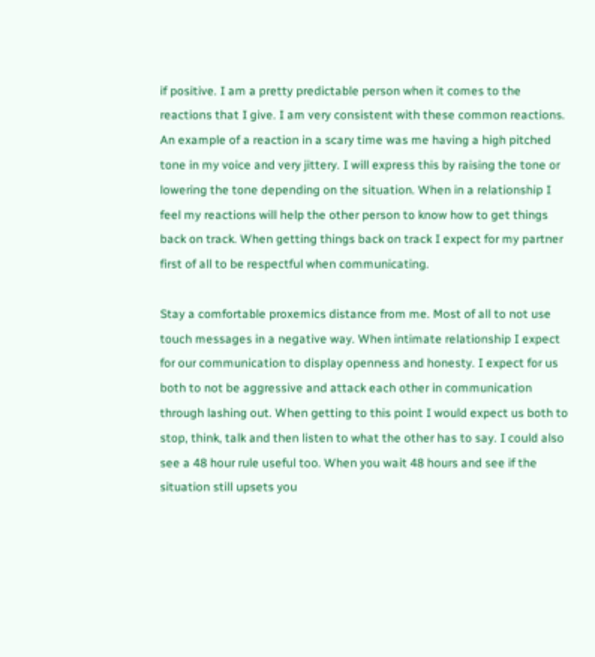if positive. I am a pretty predictable person when it comes to the reactions that I give. I am very consistent with these common reactions. An example of a reaction in a scary time was me having a high pitched tone in my voice and very jittery. I will express this by raising the tone or lowering the tone depending on the situation. When in a relationship I feel my reactions will help the other person to know how to get things back on track. When getting things back on track I expect for my partner first of all to be respectful when communicating.

Stay a comfortable proxemics distance from me. Most of all to not use touch messages in a negative way. When intimate relationship I expect for our communication to display openness and honesty. I expect for us both to not be aggressive and attack each other in communication through lashing out. When getting to this point I would expect us both to stop, think, talk and then listen to what the other has to say. I could also see a 48 hour rule useful too. When you wait 48 hours and see if the situation still upsets you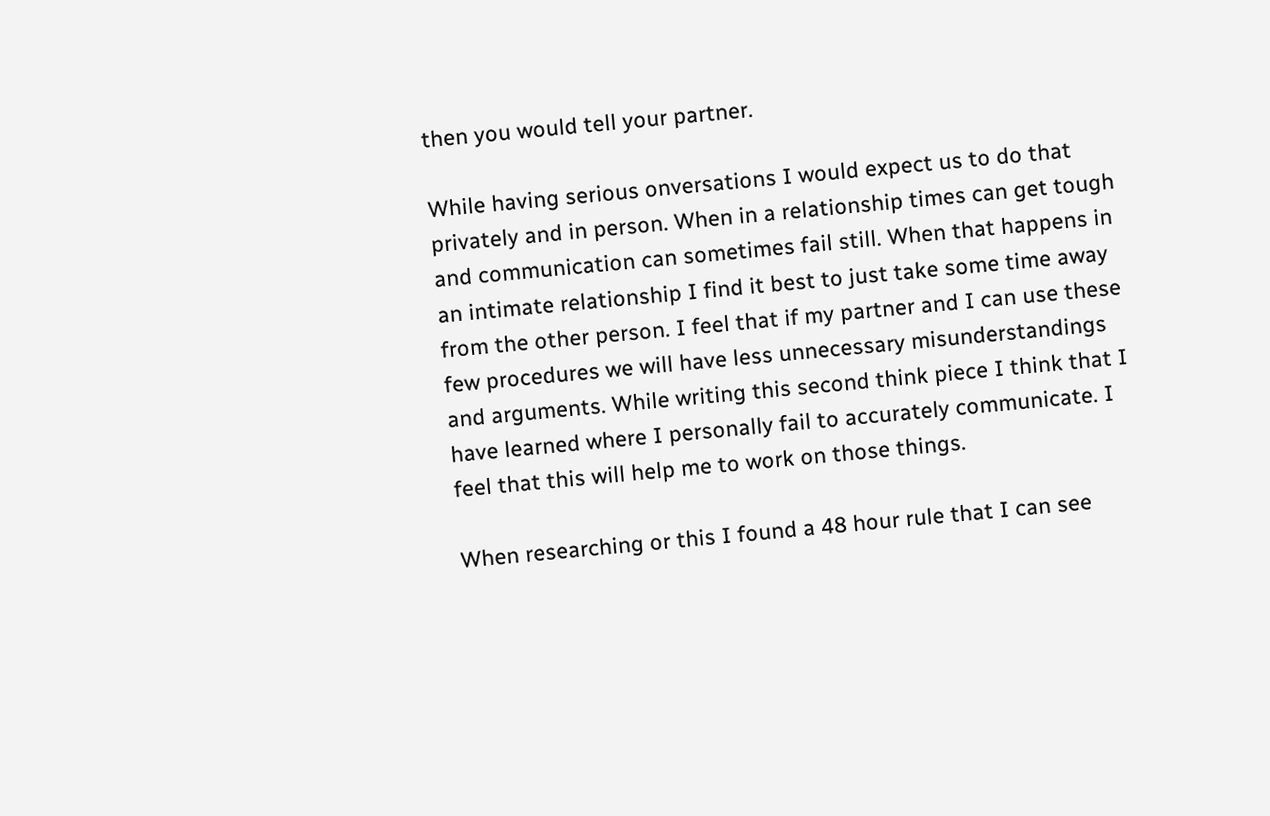then you would tell your partner.

While having serious onversations I would expect us to do that privately and in person. When in a relationship times can get tough and communication can sometimes fail still. When that happens in an intimate relationship I find it best to just take some time away from the other person. I feel that if my partner and I can use these few procedures we will have less unnecessary misunderstandings and arguments. While writing this second think piece I think that I have learned where I personally fail to accurately communicate. I feel that this will help me to work on those things.

When researching or this I found a 48 hour rule that I can see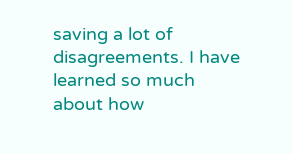saving a lot of disagreements. I have learned so much about how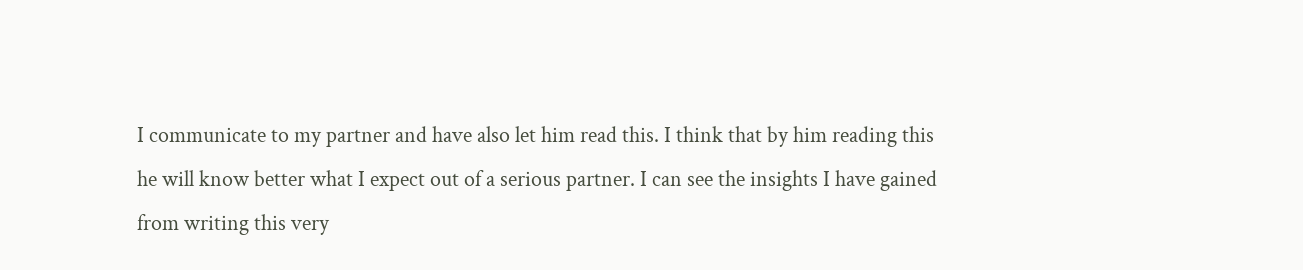I communicate to my partner and have also let him read this. I think that by him reading this he will know better what I expect out of a serious partner. I can see the insights I have gained from writing this very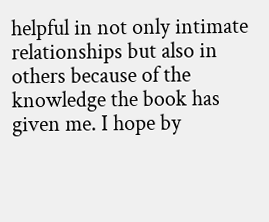helpful in not only intimate relationships but also in others because of the knowledge the book has given me. I hope by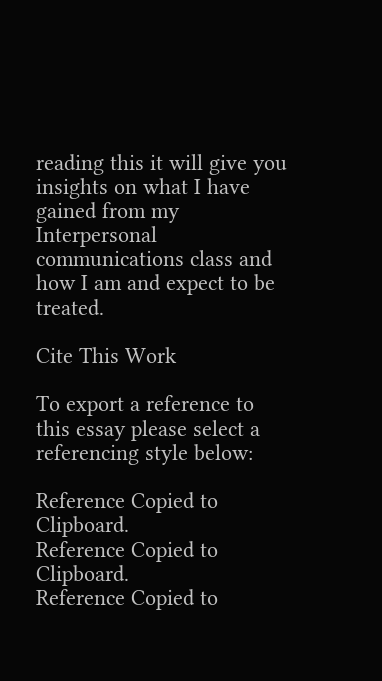reading this it will give you insights on what I have gained from my Interpersonal communications class and how I am and expect to be treated.

Cite This Work

To export a reference to this essay please select a referencing style below:

Reference Copied to Clipboard.
Reference Copied to Clipboard.
Reference Copied to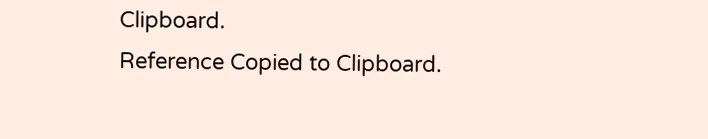Clipboard.
Reference Copied to Clipboard.